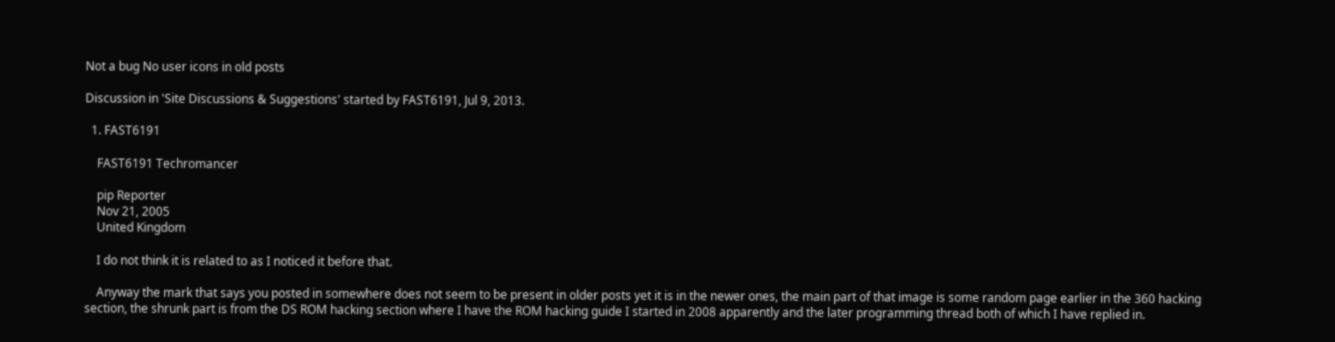Not a bug No user icons in old posts

Discussion in 'Site Discussions & Suggestions' started by FAST6191, Jul 9, 2013.

  1. FAST6191

    FAST6191 Techromancer

    pip Reporter
    Nov 21, 2005
    United Kingdom

    I do not think it is related to as I noticed it before that.

    Anyway the mark that says you posted in somewhere does not seem to be present in older posts yet it is in the newer ones, the main part of that image is some random page earlier in the 360 hacking section, the shrunk part is from the DS ROM hacking section where I have the ROM hacking guide I started in 2008 apparently and the later programming thread both of which I have replied in.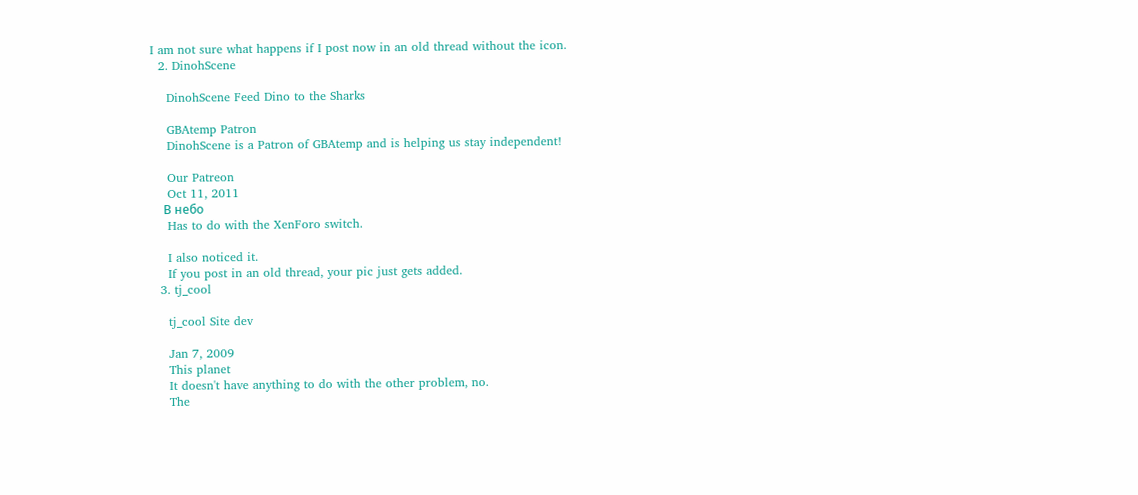I am not sure what happens if I post now in an old thread without the icon.
  2. DinohScene

    DinohScene Feed Dino to the Sharks

    GBAtemp Patron
    DinohScene is a Patron of GBAtemp and is helping us stay independent!

    Our Patreon
    Oct 11, 2011
    В небо
    Has to do with the XenForo switch.

    I also noticed it.
    If you post in an old thread, your pic just gets added.
  3. tj_cool

    tj_cool Site dev

    Jan 7, 2009
    This planet
    It doesn't have anything to do with the other problem, no.
    The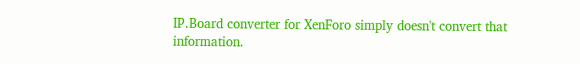IP.Board converter for XenForo simply doesn't convert that information.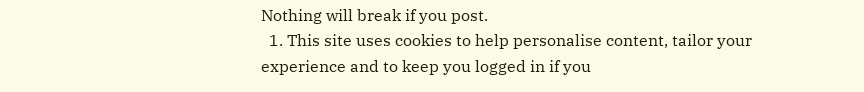Nothing will break if you post.
  1. This site uses cookies to help personalise content, tailor your experience and to keep you logged in if you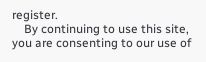register.
    By continuing to use this site, you are consenting to our use of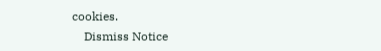cookies.
    Dismiss Notice